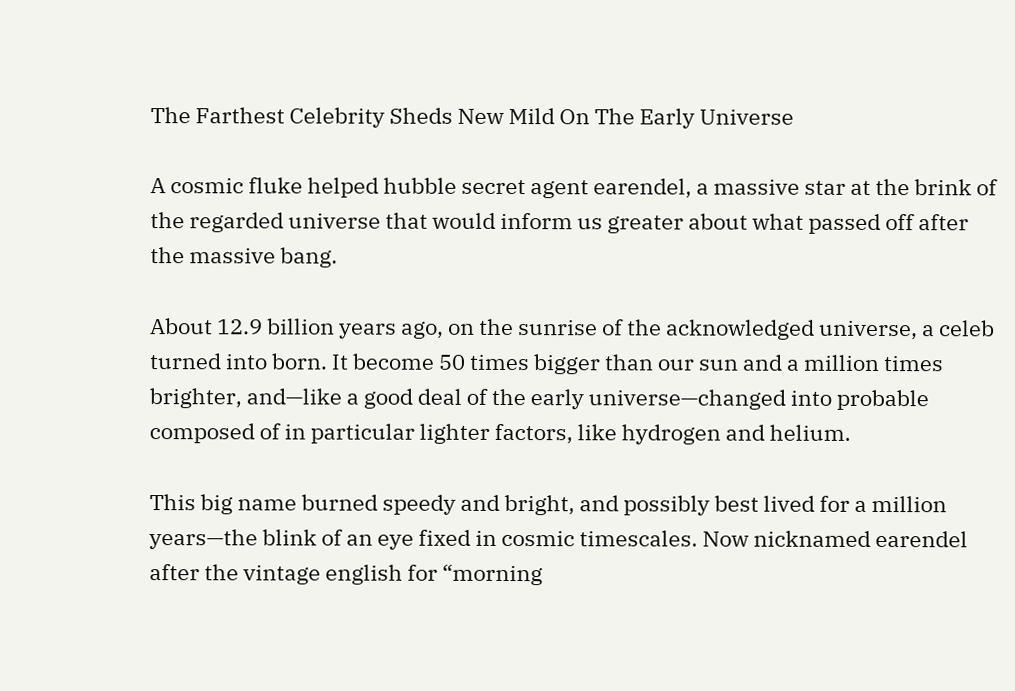The Farthest Celebrity Sheds New Mild On The Early Universe

A cosmic fluke helped hubble secret agent earendel, a massive star at the brink of the regarded universe that would inform us greater about what passed off after the massive bang.

About 12.9 billion years ago, on the sunrise of the acknowledged universe, a celeb turned into born. It become 50 times bigger than our sun and a million times brighter, and—like a good deal of the early universe—changed into probable composed of in particular lighter factors, like hydrogen and helium.

This big name burned speedy and bright, and possibly best lived for a million years—the blink of an eye fixed in cosmic timescales. Now nicknamed earendel after the vintage english for “morning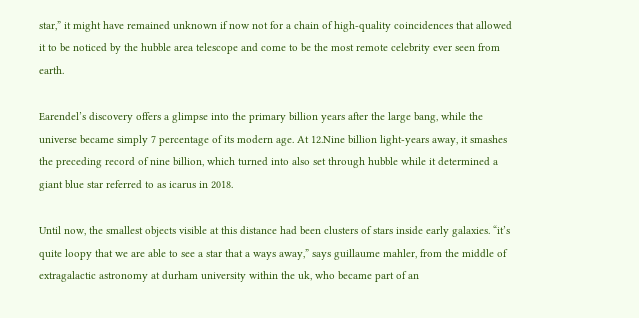star,” it might have remained unknown if now not for a chain of high-quality coincidences that allowed it to be noticed by the hubble area telescope and come to be the most remote celebrity ever seen from earth.

Earendel’s discovery offers a glimpse into the primary billion years after the large bang, while the universe became simply 7 percentage of its modern age. At 12.Nine billion light-years away, it smashes the preceding record of nine billion, which turned into also set through hubble while it determined a giant blue star referred to as icarus in 2018.

Until now, the smallest objects visible at this distance had been clusters of stars inside early galaxies. “it’s quite loopy that we are able to see a star that a ways away,” says guillaume mahler, from the middle of extragalactic astronomy at durham university within the uk, who became part of an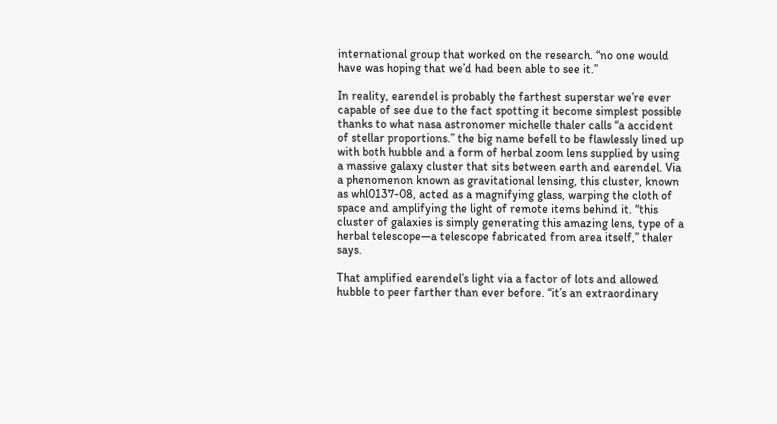international group that worked on the research. “no one would have was hoping that we’d had been able to see it.”

In reality, earendel is probably the farthest superstar we’re ever capable of see due to the fact spotting it become simplest possible thanks to what nasa astronomer michelle thaler calls “a accident of stellar proportions.” the big name befell to be flawlessly lined up with both hubble and a form of herbal zoom lens supplied by using a massive galaxy cluster that sits between earth and earendel. Via a phenomenon known as gravitational lensing, this cluster, known as whl0137-08, acted as a magnifying glass, warping the cloth of space and amplifying the light of remote items behind it. “this cluster of galaxies is simply generating this amazing lens, type of a herbal telescope—a telescope fabricated from area itself,” thaler says.

That amplified earendel’s light via a factor of lots and allowed hubble to peer farther than ever before. “it’s an extraordinary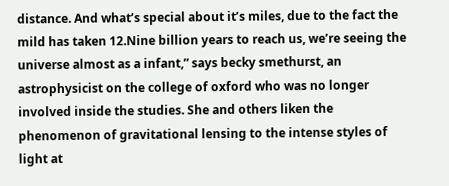distance. And what’s special about it’s miles, due to the fact the mild has taken 12.Nine billion years to reach us, we’re seeing the universe almost as a infant,” says becky smethurst, an astrophysicist on the college of oxford who was no longer involved inside the studies. She and others liken the phenomenon of gravitational lensing to the intense styles of light at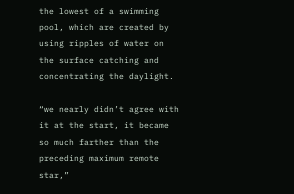the lowest of a swimming pool, which are created by using ripples of water on the surface catching and concentrating the daylight.

“we nearly didn’t agree with it at the start, it became so much farther than the preceding maximum remote star,”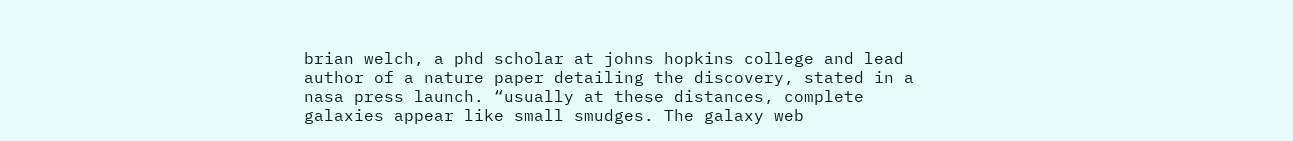brian welch, a phd scholar at johns hopkins college and lead author of a nature paper detailing the discovery, stated in a nasa press launch. “usually at these distances, complete galaxies appear like small smudges. The galaxy web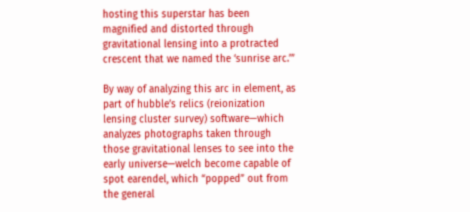hosting this superstar has been magnified and distorted through gravitational lensing into a protracted crescent that we named the ‘sunrise arc.’”

By way of analyzing this arc in element, as part of hubble’s relics (reionization lensing cluster survey) software—which analyzes photographs taken through those gravitational lenses to see into the early universe—welch become capable of spot earendel, which “popped” out from the general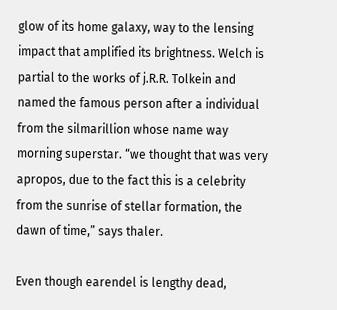glow of its home galaxy, way to the lensing impact that amplified its brightness. Welch is partial to the works of j.R.R. Tolkein and named the famous person after a individual from the silmarillion whose name way morning superstar. “we thought that was very apropos, due to the fact this is a celebrity from the sunrise of stellar formation, the dawn of time,” says thaler.

Even though earendel is lengthy dead,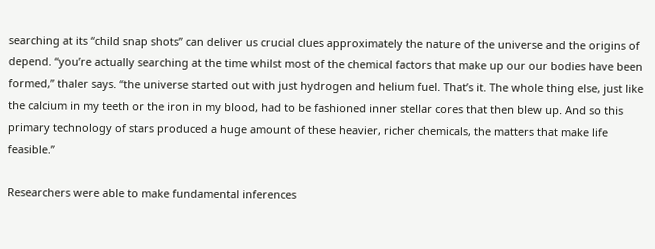searching at its “child snap shots” can deliver us crucial clues approximately the nature of the universe and the origins of depend. “you’re actually searching at the time whilst most of the chemical factors that make up our our bodies have been formed,” thaler says. “the universe started out with just hydrogen and helium fuel. That’s it. The whole thing else, just like the calcium in my teeth or the iron in my blood, had to be fashioned inner stellar cores that then blew up. And so this primary technology of stars produced a huge amount of these heavier, richer chemicals, the matters that make life feasible.”

Researchers were able to make fundamental inferences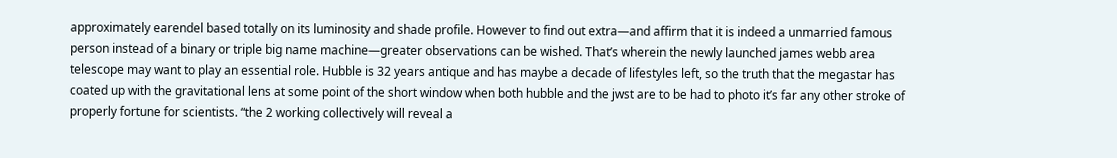approximately earendel based totally on its luminosity and shade profile. However to find out extra—and affirm that it is indeed a unmarried famous person instead of a binary or triple big name machine—greater observations can be wished. That’s wherein the newly launched james webb area telescope may want to play an essential role. Hubble is 32 years antique and has maybe a decade of lifestyles left, so the truth that the megastar has coated up with the gravitational lens at some point of the short window when both hubble and the jwst are to be had to photo it’s far any other stroke of properly fortune for scientists. “the 2 working collectively will reveal a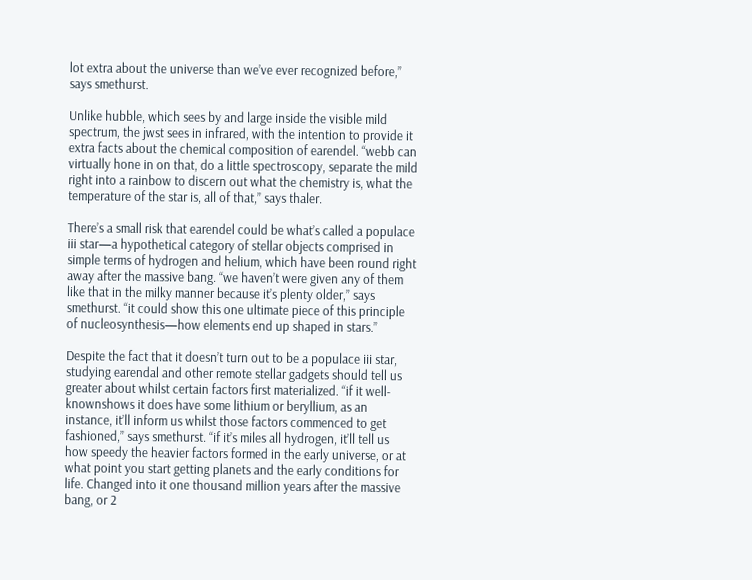lot extra about the universe than we’ve ever recognized before,” says smethurst.

Unlike hubble, which sees by and large inside the visible mild spectrum, the jwst sees in infrared, with the intention to provide it extra facts about the chemical composition of earendel. “webb can virtually hone in on that, do a little spectroscopy, separate the mild right into a rainbow to discern out what the chemistry is, what the temperature of the star is, all of that,” says thaler.

There’s a small risk that earendel could be what’s called a populace iii star—a hypothetical category of stellar objects comprised in simple terms of hydrogen and helium, which have been round right away after the massive bang. “we haven’t were given any of them like that in the milky manner because it’s plenty older,” says smethurst. “it could show this one ultimate piece of this principle of nucleosynthesis—how elements end up shaped in stars.”

Despite the fact that it doesn’t turn out to be a populace iii star, studying earendal and other remote stellar gadgets should tell us greater about whilst certain factors first materialized. “if it well-knownshows it does have some lithium or beryllium, as an instance, it’ll inform us whilst those factors commenced to get fashioned,” says smethurst. “if it’s miles all hydrogen, it’ll tell us how speedy the heavier factors formed in the early universe, or at what point you start getting planets and the early conditions for life. Changed into it one thousand million years after the massive bang, or 2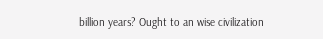billion years? Ought to an wise civilization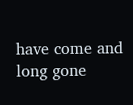have come and long gone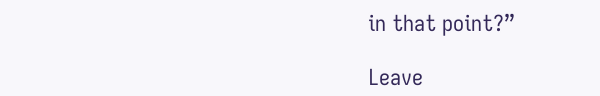in that point?”

Leave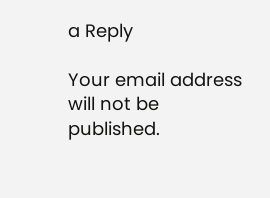a Reply

Your email address will not be published.